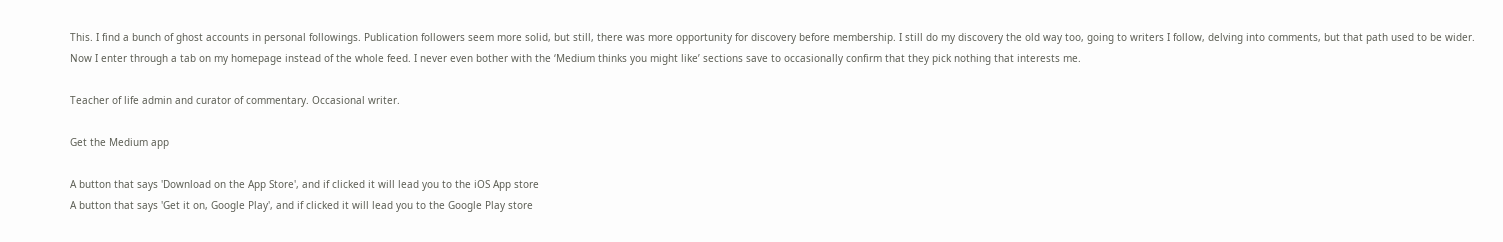This. I find a bunch of ghost accounts in personal followings. Publication followers seem more solid, but still, there was more opportunity for discovery before membership. I still do my discovery the old way too, going to writers I follow, delving into comments, but that path used to be wider. Now I enter through a tab on my homepage instead of the whole feed. I never even bother with the ‘Medium thinks you might like’ sections save to occasionally confirm that they pick nothing that interests me.

Teacher of life admin and curator of commentary. Occasional writer.

Get the Medium app

A button that says 'Download on the App Store', and if clicked it will lead you to the iOS App store
A button that says 'Get it on, Google Play', and if clicked it will lead you to the Google Play store